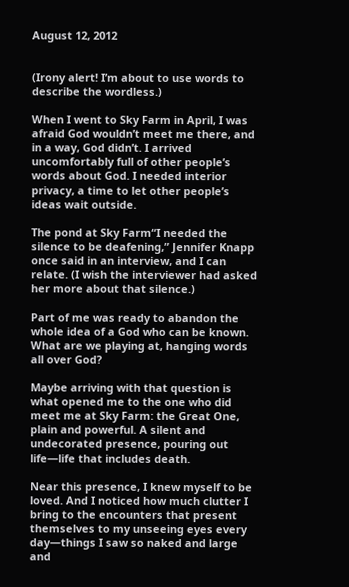August 12, 2012


(Irony alert! I’m about to use words to describe the wordless.)

When I went to Sky Farm in April, I was afraid God wouldn’t meet me there, and in a way, God didn’t. I arrived uncomfortably full of other people’s words about God. I needed interior privacy, a time to let other people’s ideas wait outside.

The pond at Sky Farm“I needed the silence to be deafening,” Jennifer Knapp once said in an interview, and I can relate. (I wish the interviewer had asked her more about that silence.)

Part of me was ready to abandon the whole idea of a God who can be known. What are we playing at, hanging words all over God?

Maybe arriving with that question is what opened me to the one who did meet me at Sky Farm: the Great One, plain and powerful. A silent and undecorated presence, pouring out life—life that includes death.

Near this presence, I knew myself to be loved. And I noticed how much clutter I bring to the encounters that present themselves to my unseeing eyes every day—things I saw so naked and large and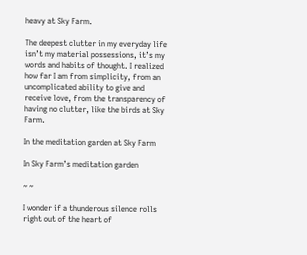heavy at Sky Farm.

The deepest clutter in my everyday life isn’t my material possessions, it’s my words and habits of thought. I realized how far I am from simplicity, from an uncomplicated ability to give and receive love, from the transparency of having no clutter, like the birds at Sky Farm.

In the meditation garden at Sky Farm

In Sky Farm’s meditation garden

~ ~

I wonder if a thunderous silence rolls right out of the heart of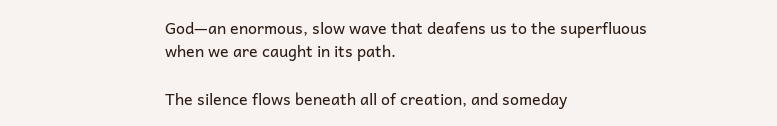God—an enormous, slow wave that deafens us to the superfluous when we are caught in its path.

The silence flows beneath all of creation, and someday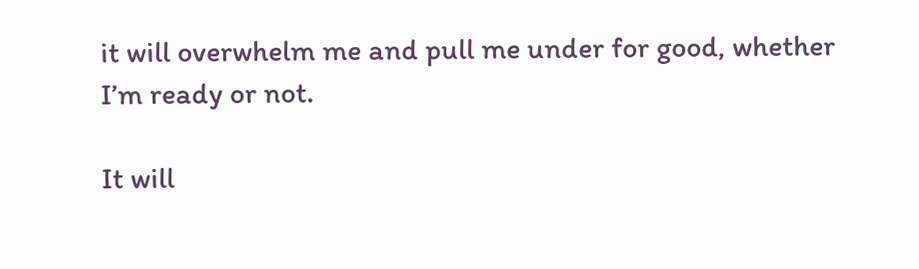it will overwhelm me and pull me under for good, whether I’m ready or not.

It will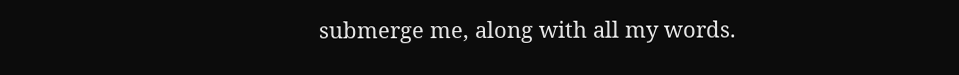submerge me, along with all my words.